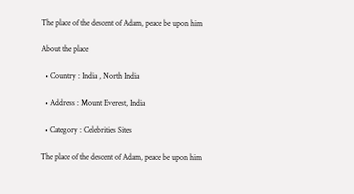The place of the descent of Adam, peace be upon him

About the place

  • Country : India , North India

  • Address : Mount Everest, India

  • Category : Celebrities Sites

The place of the descent of Adam, peace be upon him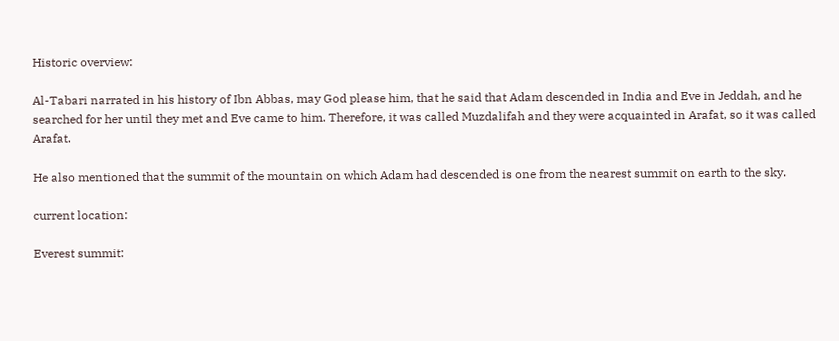Historic overview:

Al-Tabari narrated in his history of Ibn Abbas, may God please him, that he said that Adam descended in India and Eve in Jeddah, and he searched for her until they met and Eve came to him. Therefore, it was called Muzdalifah and they were acquainted in Arafat, so it was called Arafat.

He also mentioned that the summit of the mountain on which Adam had descended is one from the nearest summit on earth to the sky.

current location:

Everest summit: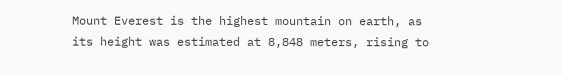Mount Everest is the highest mountain on earth, as its height was estimated at 8,848 meters, rising to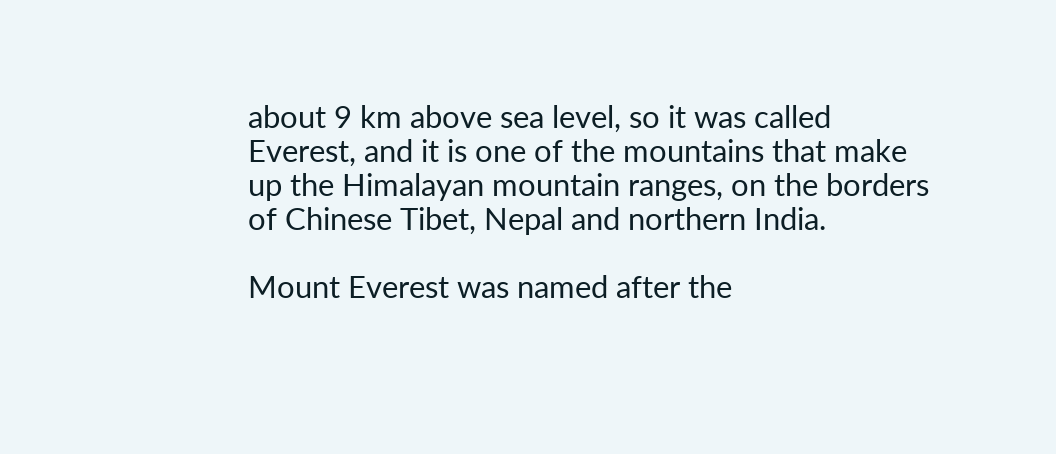about 9 km above sea level, so it was called Everest, and it is one of the mountains that make up the Himalayan mountain ranges, on the borders of Chinese Tibet, Nepal and northern India.

Mount Everest was named after the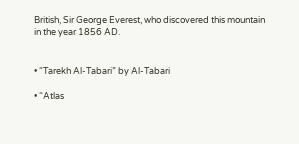British, Sir George Everest, who discovered this mountain in the year 1856 AD.


• “Tarekh Al-Tabari” by Al-Tabari

• “Atlas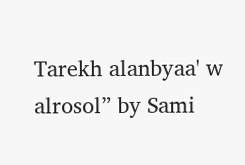Tarekh alanbyaa' w alrosol” by Sami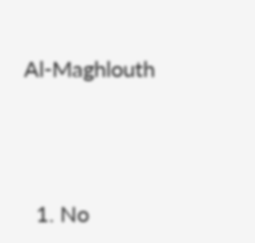Al-Maghlouth





  1. No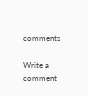comments

Write a comment